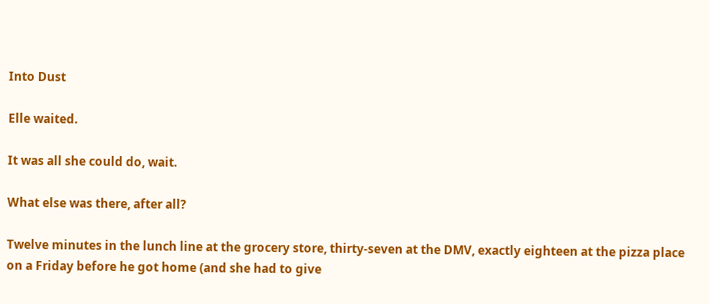Into Dust

Elle waited.

It was all she could do, wait.

What else was there, after all?

Twelve minutes in the lunch line at the grocery store, thirty-seven at the DMV, exactly eighteen at the pizza place on a Friday before he got home (and she had to give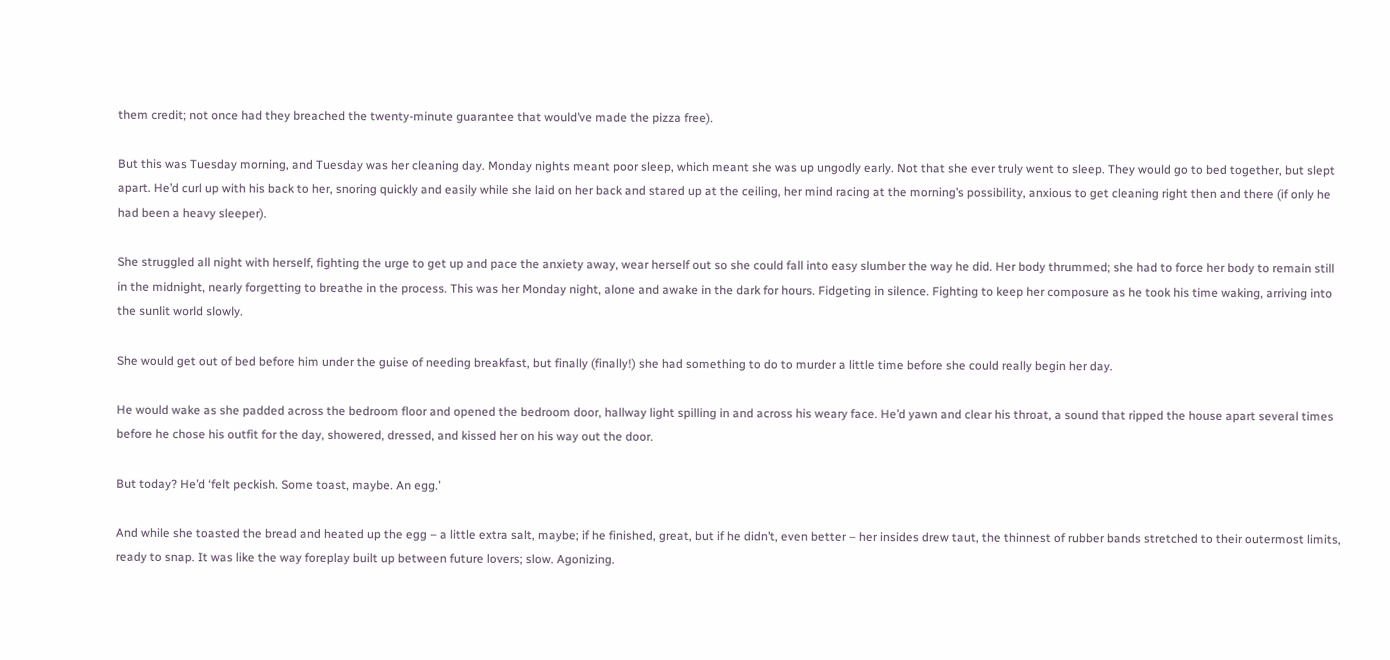them credit; not once had they breached the twenty-minute guarantee that would’ve made the pizza free).

But this was Tuesday morning, and Tuesday was her cleaning day. Monday nights meant poor sleep, which meant she was up ungodly early. Not that she ever truly went to sleep. They would go to bed together, but slept apart. He’d curl up with his back to her, snoring quickly and easily while she laid on her back and stared up at the ceiling, her mind racing at the morning’s possibility, anxious to get cleaning right then and there (if only he had been a heavy sleeper).

She struggled all night with herself, fighting the urge to get up and pace the anxiety away, wear herself out so she could fall into easy slumber the way he did. Her body thrummed; she had to force her body to remain still in the midnight, nearly forgetting to breathe in the process. This was her Monday night, alone and awake in the dark for hours. Fidgeting in silence. Fighting to keep her composure as he took his time waking, arriving into the sunlit world slowly.

She would get out of bed before him under the guise of needing breakfast, but finally (finally!) she had something to do to murder a little time before she could really begin her day.

He would wake as she padded across the bedroom floor and opened the bedroom door, hallway light spilling in and across his weary face. He’d yawn and clear his throat, a sound that ripped the house apart several times before he chose his outfit for the day, showered, dressed, and kissed her on his way out the door.

But today? He’d ‘felt peckish. Some toast, maybe. An egg.’

And while she toasted the bread and heated up the egg – a little extra salt, maybe; if he finished, great, but if he didn’t, even better – her insides drew taut, the thinnest of rubber bands stretched to their outermost limits, ready to snap. It was like the way foreplay built up between future lovers; slow. Agonizing.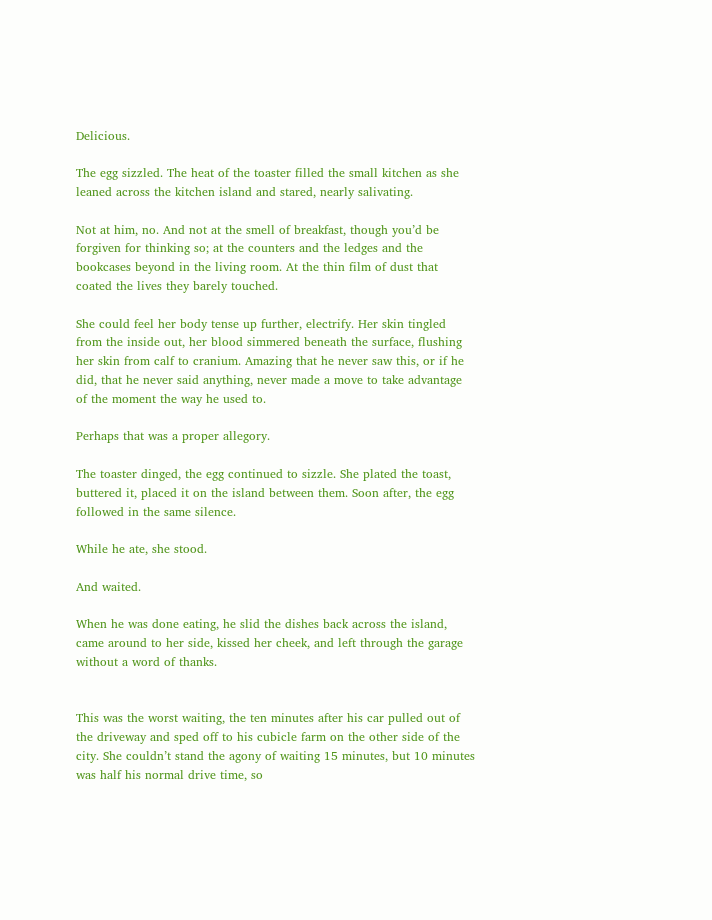Delicious.

The egg sizzled. The heat of the toaster filled the small kitchen as she leaned across the kitchen island and stared, nearly salivating.

Not at him, no. And not at the smell of breakfast, though you’d be forgiven for thinking so; at the counters and the ledges and the bookcases beyond in the living room. At the thin film of dust that coated the lives they barely touched.

She could feel her body tense up further, electrify. Her skin tingled from the inside out, her blood simmered beneath the surface, flushing her skin from calf to cranium. Amazing that he never saw this, or if he did, that he never said anything, never made a move to take advantage of the moment the way he used to.

Perhaps that was a proper allegory.

The toaster dinged, the egg continued to sizzle. She plated the toast, buttered it, placed it on the island between them. Soon after, the egg followed in the same silence.

While he ate, she stood.

And waited.

When he was done eating, he slid the dishes back across the island, came around to her side, kissed her cheek, and left through the garage without a word of thanks.


This was the worst waiting, the ten minutes after his car pulled out of the driveway and sped off to his cubicle farm on the other side of the city. She couldn’t stand the agony of waiting 15 minutes, but 10 minutes was half his normal drive time, so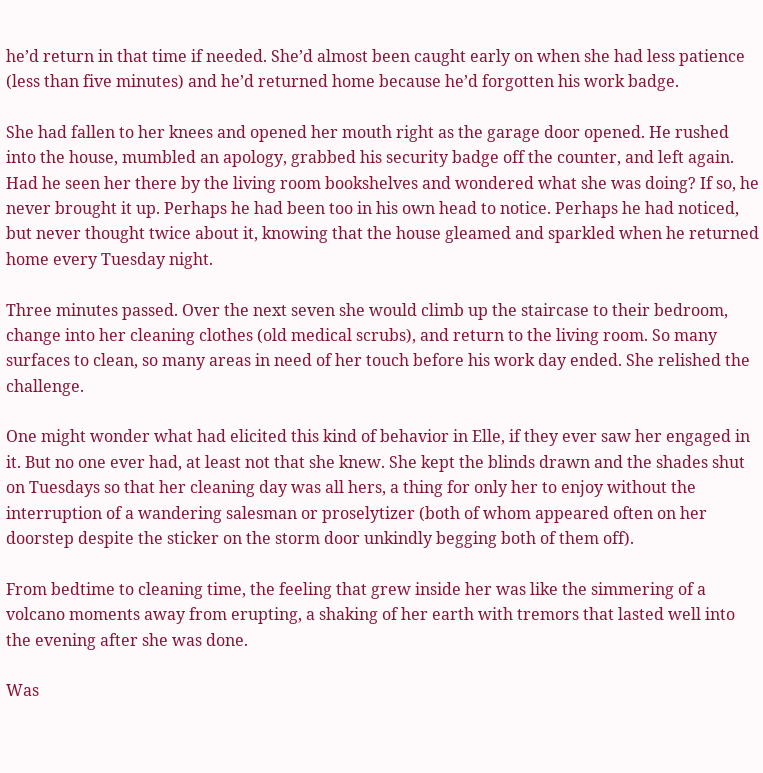he’d return in that time if needed. She’d almost been caught early on when she had less patience (less than five minutes) and he’d returned home because he’d forgotten his work badge.

She had fallen to her knees and opened her mouth right as the garage door opened. He rushed into the house, mumbled an apology, grabbed his security badge off the counter, and left again. Had he seen her there by the living room bookshelves and wondered what she was doing? If so, he never brought it up. Perhaps he had been too in his own head to notice. Perhaps he had noticed, but never thought twice about it, knowing that the house gleamed and sparkled when he returned home every Tuesday night.

Three minutes passed. Over the next seven she would climb up the staircase to their bedroom, change into her cleaning clothes (old medical scrubs), and return to the living room. So many surfaces to clean, so many areas in need of her touch before his work day ended. She relished the challenge.

One might wonder what had elicited this kind of behavior in Elle, if they ever saw her engaged in it. But no one ever had, at least not that she knew. She kept the blinds drawn and the shades shut on Tuesdays so that her cleaning day was all hers, a thing for only her to enjoy without the interruption of a wandering salesman or proselytizer (both of whom appeared often on her doorstep despite the sticker on the storm door unkindly begging both of them off).

From bedtime to cleaning time, the feeling that grew inside her was like the simmering of a volcano moments away from erupting, a shaking of her earth with tremors that lasted well into the evening after she was done.

Was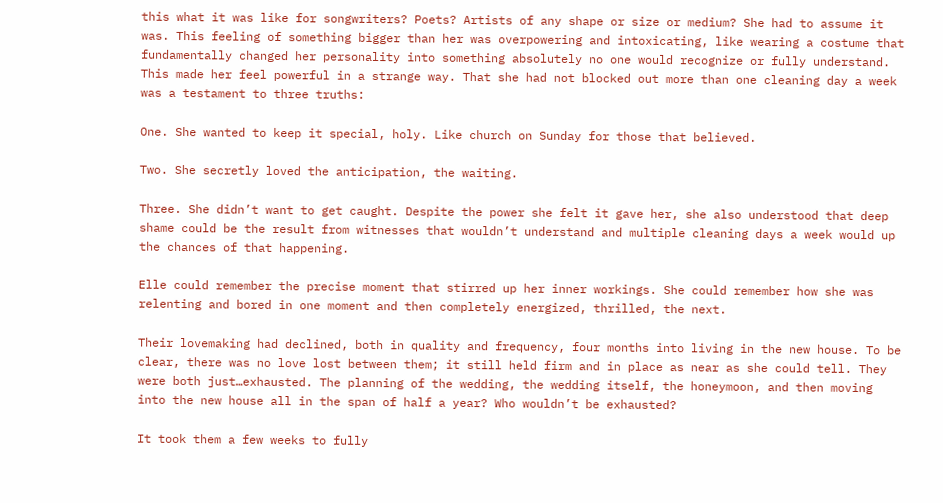this what it was like for songwriters? Poets? Artists of any shape or size or medium? She had to assume it was. This feeling of something bigger than her was overpowering and intoxicating, like wearing a costume that fundamentally changed her personality into something absolutely no one would recognize or fully understand. This made her feel powerful in a strange way. That she had not blocked out more than one cleaning day a week was a testament to three truths:

One. She wanted to keep it special, holy. Like church on Sunday for those that believed.

Two. She secretly loved the anticipation, the waiting.

Three. She didn’t want to get caught. Despite the power she felt it gave her, she also understood that deep shame could be the result from witnesses that wouldn’t understand and multiple cleaning days a week would up the chances of that happening.

Elle could remember the precise moment that stirred up her inner workings. She could remember how she was relenting and bored in one moment and then completely energized, thrilled, the next.

Their lovemaking had declined, both in quality and frequency, four months into living in the new house. To be clear, there was no love lost between them; it still held firm and in place as near as she could tell. They were both just…exhausted. The planning of the wedding, the wedding itself, the honeymoon, and then moving into the new house all in the span of half a year? Who wouldn’t be exhausted?

It took them a few weeks to fully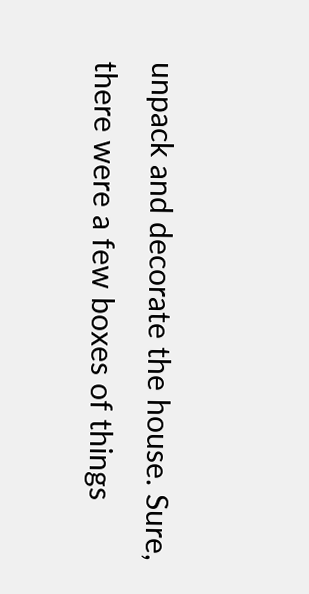unpack and decorate the house. Sure, there were a few boxes of things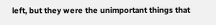left, but they were the unimportant things that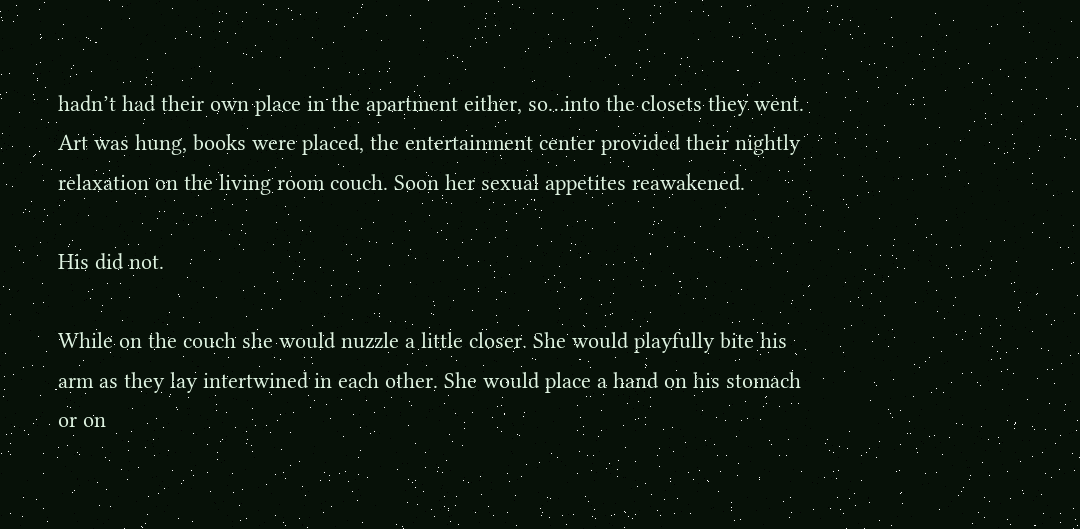hadn’t had their own place in the apartment either, so…into the closets they went. Art was hung, books were placed, the entertainment center provided their nightly relaxation on the living room couch. Soon her sexual appetites reawakened.

His did not.

While on the couch she would nuzzle a little closer. She would playfully bite his arm as they lay intertwined in each other. She would place a hand on his stomach or on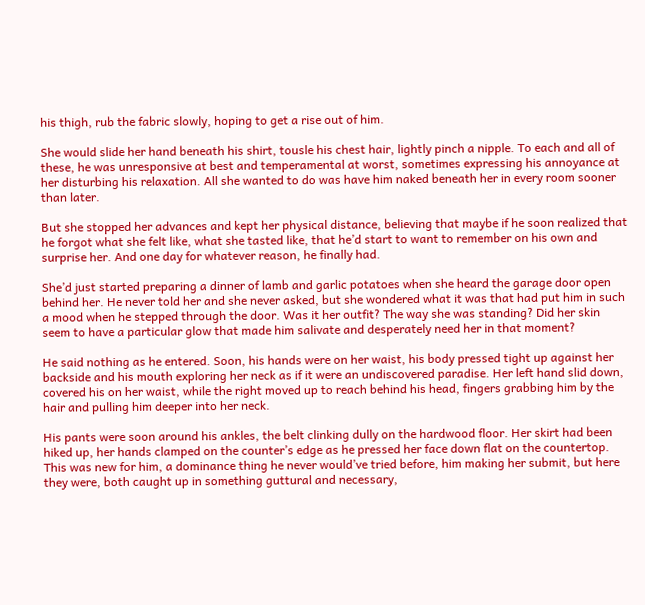his thigh, rub the fabric slowly, hoping to get a rise out of him.

She would slide her hand beneath his shirt, tousle his chest hair, lightly pinch a nipple. To each and all of these, he was unresponsive at best and temperamental at worst, sometimes expressing his annoyance at her disturbing his relaxation. All she wanted to do was have him naked beneath her in every room sooner than later.

But she stopped her advances and kept her physical distance, believing that maybe if he soon realized that he forgot what she felt like, what she tasted like, that he’d start to want to remember on his own and surprise her. And one day for whatever reason, he finally had.

She’d just started preparing a dinner of lamb and garlic potatoes when she heard the garage door open behind her. He never told her and she never asked, but she wondered what it was that had put him in such a mood when he stepped through the door. Was it her outfit? The way she was standing? Did her skin seem to have a particular glow that made him salivate and desperately need her in that moment?

He said nothing as he entered. Soon, his hands were on her waist, his body pressed tight up against her backside and his mouth exploring her neck as if it were an undiscovered paradise. Her left hand slid down, covered his on her waist, while the right moved up to reach behind his head, fingers grabbing him by the hair and pulling him deeper into her neck.

His pants were soon around his ankles, the belt clinking dully on the hardwood floor. Her skirt had been hiked up, her hands clamped on the counter’s edge as he pressed her face down flat on the countertop. This was new for him, a dominance thing he never would’ve tried before, him making her submit, but here they were, both caught up in something guttural and necessary,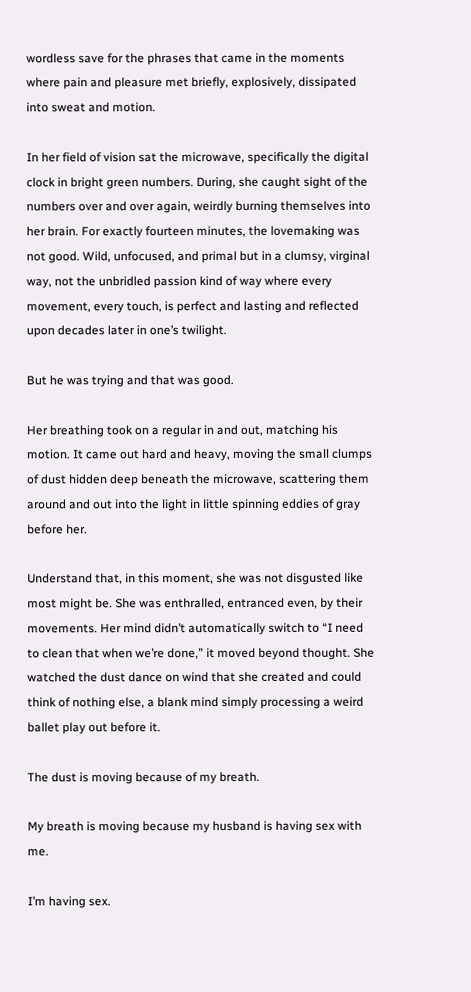wordless save for the phrases that came in the moments where pain and pleasure met briefly, explosively, dissipated into sweat and motion.

In her field of vision sat the microwave, specifically the digital clock in bright green numbers. During, she caught sight of the numbers over and over again, weirdly burning themselves into her brain. For exactly fourteen minutes, the lovemaking was not good. Wild, unfocused, and primal but in a clumsy, virginal way, not the unbridled passion kind of way where every movement, every touch, is perfect and lasting and reflected upon decades later in one’s twilight.

But he was trying and that was good.

Her breathing took on a regular in and out, matching his motion. It came out hard and heavy, moving the small clumps of dust hidden deep beneath the microwave, scattering them around and out into the light in little spinning eddies of gray before her.

Understand that, in this moment, she was not disgusted like most might be. She was enthralled, entranced even, by their movements. Her mind didn’t automatically switch to “I need to clean that when we’re done,” it moved beyond thought. She watched the dust dance on wind that she created and could think of nothing else, a blank mind simply processing a weird ballet play out before it.

The dust is moving because of my breath.

My breath is moving because my husband is having sex with me.

I’m having sex.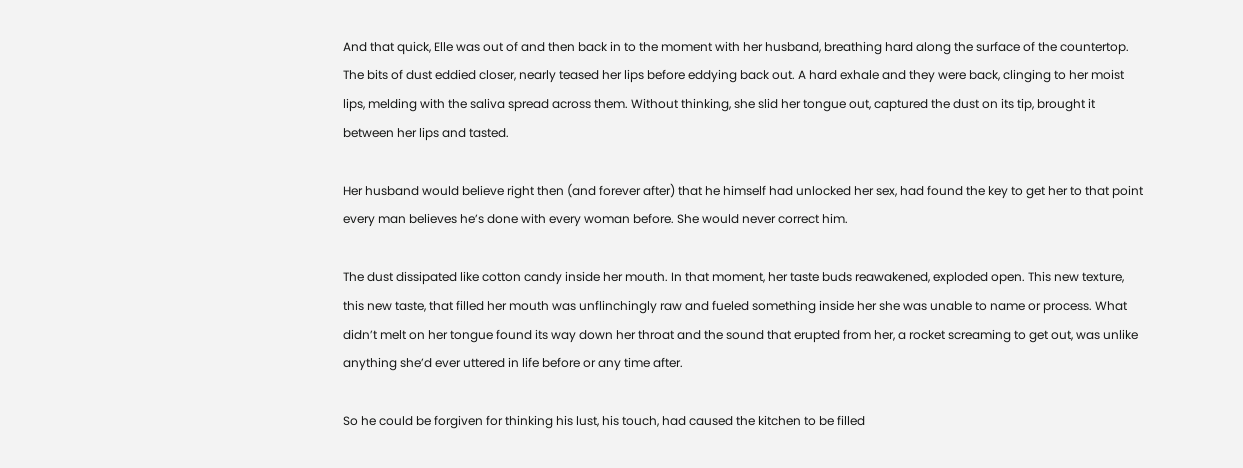And that quick, Elle was out of and then back in to the moment with her husband, breathing hard along the surface of the countertop. The bits of dust eddied closer, nearly teased her lips before eddying back out. A hard exhale and they were back, clinging to her moist lips, melding with the saliva spread across them. Without thinking, she slid her tongue out, captured the dust on its tip, brought it between her lips and tasted.

Her husband would believe right then (and forever after) that he himself had unlocked her sex, had found the key to get her to that point every man believes he’s done with every woman before. She would never correct him.

The dust dissipated like cotton candy inside her mouth. In that moment, her taste buds reawakened, exploded open. This new texture, this new taste, that filled her mouth was unflinchingly raw and fueled something inside her she was unable to name or process. What didn’t melt on her tongue found its way down her throat and the sound that erupted from her, a rocket screaming to get out, was unlike anything she’d ever uttered in life before or any time after.

So he could be forgiven for thinking his lust, his touch, had caused the kitchen to be filled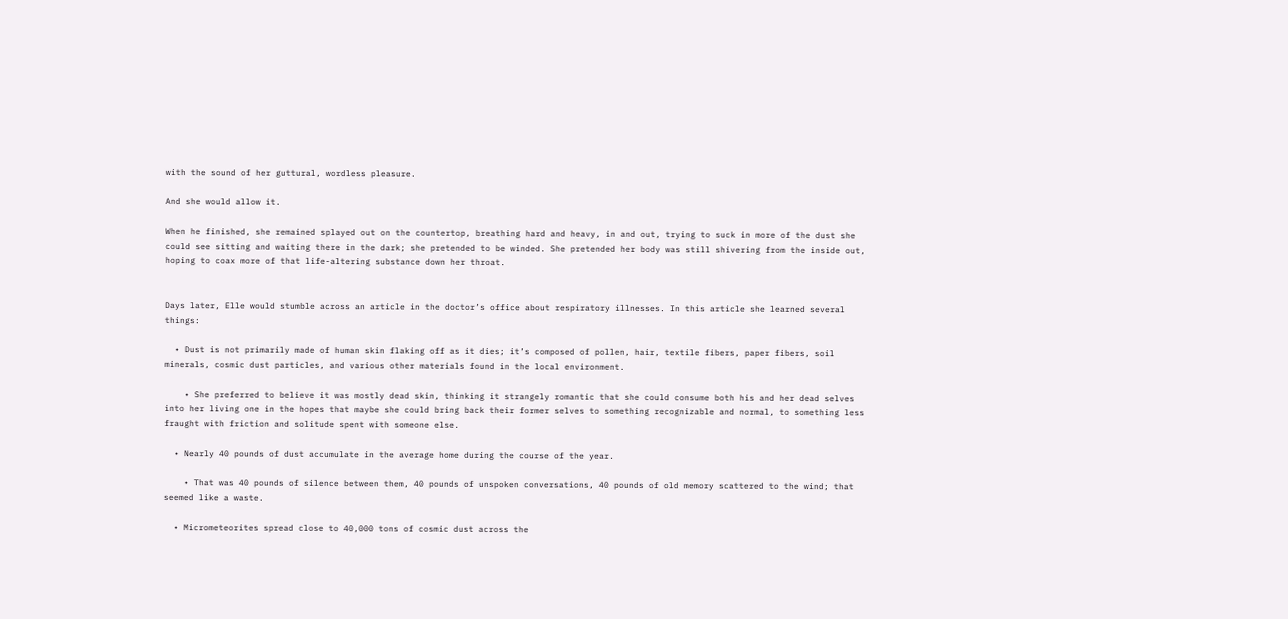with the sound of her guttural, wordless pleasure.

And she would allow it.

When he finished, she remained splayed out on the countertop, breathing hard and heavy, in and out, trying to suck in more of the dust she could see sitting and waiting there in the dark; she pretended to be winded. She pretended her body was still shivering from the inside out, hoping to coax more of that life-altering substance down her throat.


Days later, Elle would stumble across an article in the doctor’s office about respiratory illnesses. In this article she learned several things:

  • Dust is not primarily made of human skin flaking off as it dies; it’s composed of pollen, hair, textile fibers, paper fibers, soil minerals, cosmic dust particles, and various other materials found in the local environment.

    • She preferred to believe it was mostly dead skin, thinking it strangely romantic that she could consume both his and her dead selves into her living one in the hopes that maybe she could bring back their former selves to something recognizable and normal, to something less fraught with friction and solitude spent with someone else.

  • Nearly 40 pounds of dust accumulate in the average home during the course of the year.

    • That was 40 pounds of silence between them, 40 pounds of unspoken conversations, 40 pounds of old memory scattered to the wind; that seemed like a waste.

  • Micrometeorites spread close to 40,000 tons of cosmic dust across the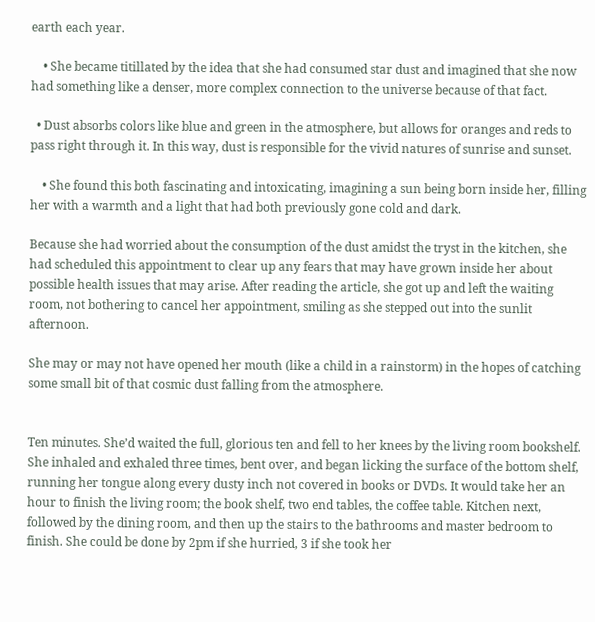earth each year.

    • She became titillated by the idea that she had consumed star dust and imagined that she now had something like a denser, more complex connection to the universe because of that fact.

  • Dust absorbs colors like blue and green in the atmosphere, but allows for oranges and reds to pass right through it. In this way, dust is responsible for the vivid natures of sunrise and sunset.

    • She found this both fascinating and intoxicating, imagining a sun being born inside her, filling her with a warmth and a light that had both previously gone cold and dark.

Because she had worried about the consumption of the dust amidst the tryst in the kitchen, she had scheduled this appointment to clear up any fears that may have grown inside her about possible health issues that may arise. After reading the article, she got up and left the waiting room, not bothering to cancel her appointment, smiling as she stepped out into the sunlit afternoon.

She may or may not have opened her mouth (like a child in a rainstorm) in the hopes of catching some small bit of that cosmic dust falling from the atmosphere.


Ten minutes. She’d waited the full, glorious ten and fell to her knees by the living room bookshelf. She inhaled and exhaled three times, bent over, and began licking the surface of the bottom shelf, running her tongue along every dusty inch not covered in books or DVDs. It would take her an hour to finish the living room; the book shelf, two end tables, the coffee table. Kitchen next, followed by the dining room, and then up the stairs to the bathrooms and master bedroom to finish. She could be done by 2pm if she hurried, 3 if she took her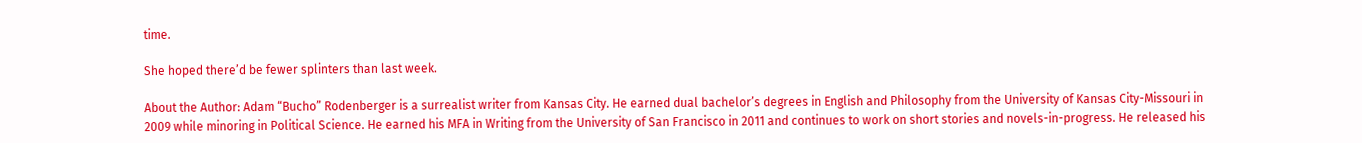time.

She hoped there’d be fewer splinters than last week.

About the Author: Adam “Bucho” Rodenberger is a surrealist writer from Kansas City. He earned dual bachelor’s degrees in English and Philosophy from the University of Kansas City-Missouri in 2009 while minoring in Political Science. He earned his MFA in Writing from the University of San Francisco in 2011 and continues to work on short stories and novels-in-progress. He released his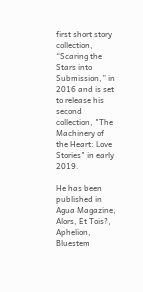first short story collection, “Scaring the Stars into Submission,” in 2016 and is set to release his second collection, "The Machinery of the Heart: Love Stories" in early 2019.

He has been published in Agua Magazine, Alors, Et Tois?, Aphelion, Bluestem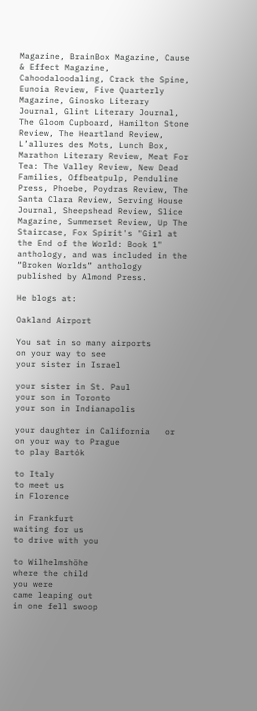Magazine, BrainBox Magazine, Cause & Effect Magazine, Cahoodaloodaling, Crack the Spine, Eunoia Review, Five Quarterly Magazine, Ginosko Literary Journal, Glint Literary Journal, The Gloom Cupboard, Hamilton Stone Review, The Heartland Review, L’allures des Mots, Lunch Box, Marathon Literary Review, Meat For Tea: The Valley Review, New Dead Families, Offbeatpulp, Penduline Press, Phoebe, Poydras Review, The Santa Clara Review, Serving House Journal, Sheepshead Review, Slice Magazine, Summerset Review, Up The Staircase, Fox Spirit's "Girl at the End of the World: Book 1" anthology, and was included in the “Broken Worlds” anthology published by Almond Press.

He blogs at:

Oakland Airport

You sat in so many airports
on your way to see
your sister in Israel

your sister in St. Paul
your son in Toronto
your son in Indianapolis

your daughter in California   or
on your way to Prague
to play Bartók

to Italy
to meet us
in Florence

in Frankfurt
waiting for us
to drive with you

to Wilhelmshöhe
where the child
you were
came leaping out
in one fell swoop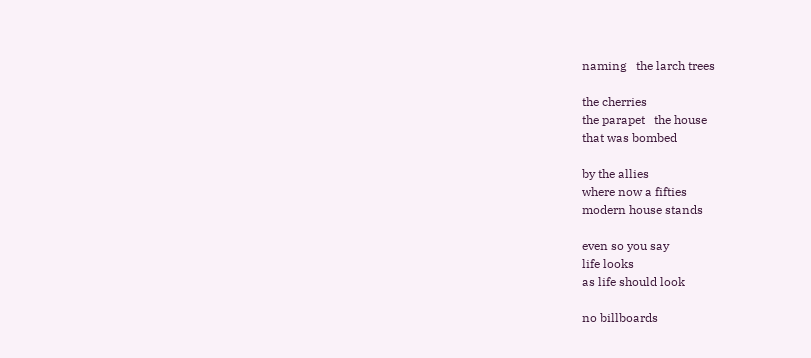naming   the larch trees

the cherries
the parapet   the house
that was bombed

by the allies
where now a fifties
modern house stands

even so you say
life looks
as life should look

no billboards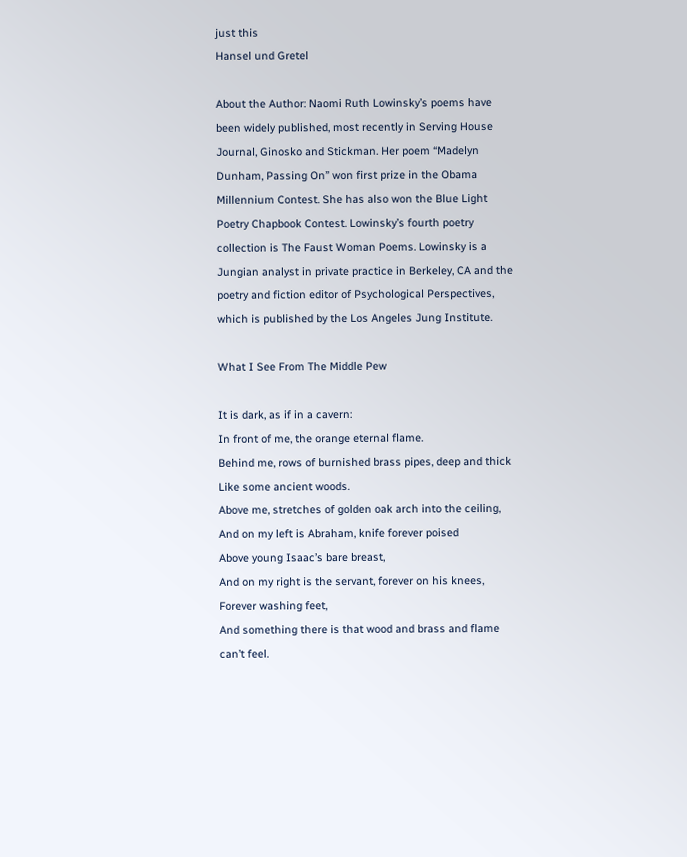just this
Hansel und Gretel

About the Author: Naomi Ruth Lowinsky’s poems have been widely published, most recently in Serving House Journal, Ginosko and Stickman. Her poem “Madelyn Dunham, Passing On” won first prize in the Obama Millennium Contest. She has also won the Blue Light Poetry Chapbook Contest. Lowinsky’s fourth poetry collection is The Faust Woman Poems. Lowinsky is a Jungian analyst in private practice in Berkeley, CA and the poetry and fiction editor of Psychological Perspectives, which is published by the Los Angeles Jung Institute.

What I See From The Middle Pew

It is dark, as if in a cavern:
In front of me, the orange eternal flame.
Behind me, rows of burnished brass pipes, deep and thick
Like some ancient woods.
Above me, stretches of golden oak arch into the ceiling,
And on my left is Abraham, knife forever poised
Above young Isaac’s bare breast,
And on my right is the servant, forever on his knees,
Forever washing feet,
And something there is that wood and brass and flame can’t feel.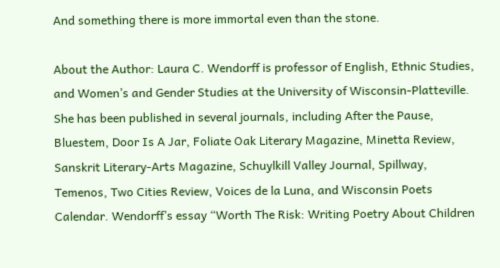And something there is more immortal even than the stone.

About the Author: Laura C. Wendorff is professor of English, Ethnic Studies, and Women’s and Gender Studies at the University of Wisconsin-Platteville. She has been published in several journals, including After the Pause, Bluestem, Door Is A Jar, Foliate Oak Literary Magazine, Minetta Review, Sanskrit Literary-Arts Magazine, Schuylkill Valley Journal, Spillway, Temenos, Two Cities Review, Voices de la Luna, and Wisconsin Poets Calendar. Wendorff’s essay “Worth The Risk: Writing Poetry About Children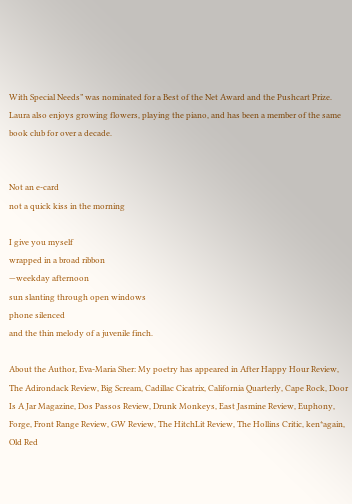With Special Needs” was nominated for a Best of the Net Award and the Pushcart Prize. Laura also enjoys growing flowers, playing the piano, and has been a member of the same book club for over a decade.


Not an e-card
not a quick kiss in the morning

I give you myself
wrapped in a broad ribbon
—weekday afternoon
sun slanting through open windows
phone silenced
and the thin melody of a juvenile finch.

About the Author, Eva-Maria Sher: My poetry has appeared in After Happy Hour Review, The Adirondack Review, Big Scream, Cadillac Cicatrix, California Quarterly, Cape Rock, Door Is A Jar Magazine, Dos Passos Review, Drunk Monkeys, East Jasmine Review, Euphony, Forge, Front Range Review, GW Review, The HitchLit Review, The Hollins Critic, ken*again, Old Red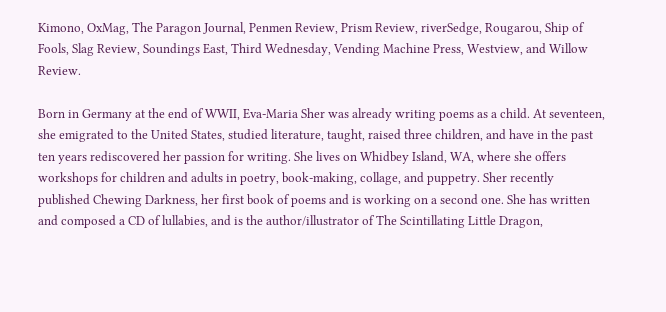Kimono, OxMag, The Paragon Journal, Penmen Review, Prism Review, riverSedge, Rougarou, Ship of Fools, Slag Review, Soundings East, Third Wednesday, Vending Machine Press, Westview, and Willow Review.

Born in Germany at the end of WWII, Eva-Maria Sher was already writing poems as a child. At seventeen, she emigrated to the United States, studied literature, taught, raised three children, and have in the past ten years rediscovered her passion for writing. She lives on Whidbey Island, WA, where she offers workshops for children and adults in poetry, book-making, collage, and puppetry. Sher recently published Chewing Darkness, her first book of poems and is working on a second one. She has written and composed a CD of lullabies, and is the author/illustrator of The Scintillating Little Dragon,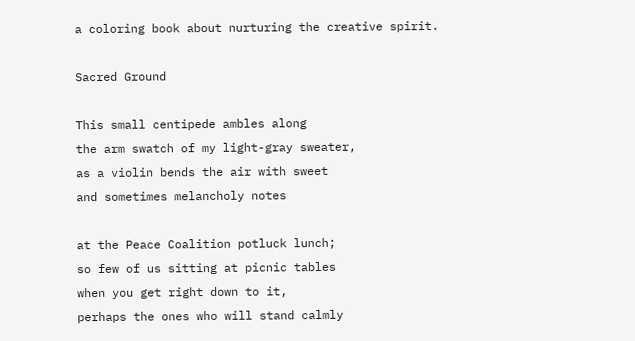a coloring book about nurturing the creative spirit.

Sacred Ground

This small centipede ambles along
the arm swatch of my light-gray sweater,
as a violin bends the air with sweet
and sometimes melancholy notes

at the Peace Coalition potluck lunch;
so few of us sitting at picnic tables
when you get right down to it,
perhaps the ones who will stand calmly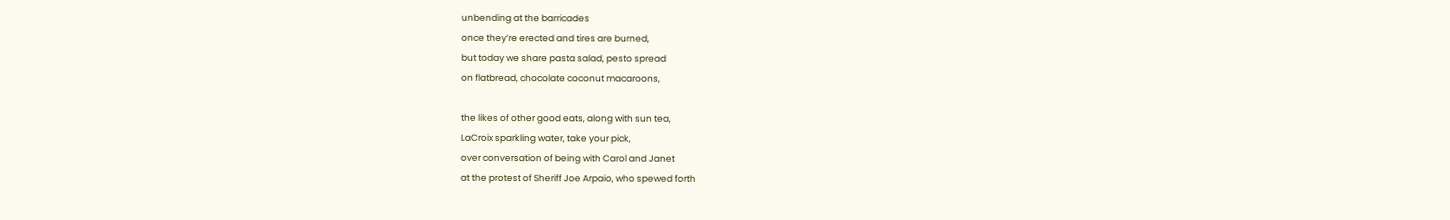unbending at the barricades
once they’re erected and tires are burned,
but today we share pasta salad, pesto spread
on flatbread, chocolate coconut macaroons,

the likes of other good eats, along with sun tea,
LaCroix sparkling water, take your pick,
over conversation of being with Carol and Janet
at the protest of Sheriff Joe Arpaio, who spewed forth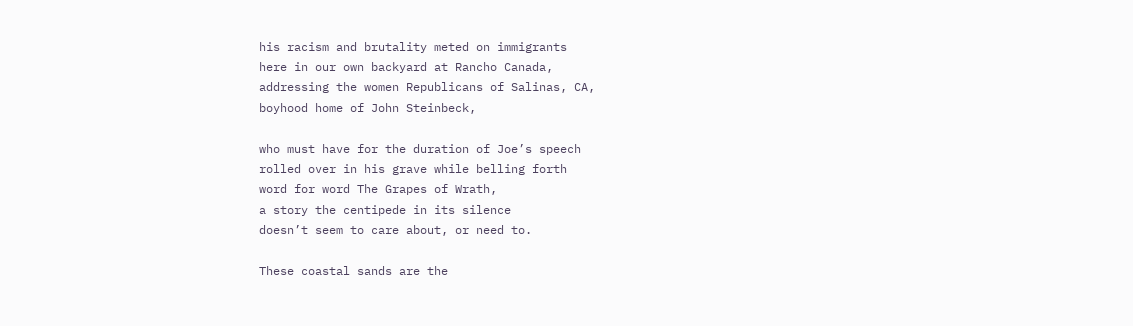his racism and brutality meted on immigrants
here in our own backyard at Rancho Canada,
addressing the women Republicans of Salinas, CA,
boyhood home of John Steinbeck,

who must have for the duration of Joe’s speech
rolled over in his grave while belling forth
word for word The Grapes of Wrath,
a story the centipede in its silence
doesn’t seem to care about, or need to.

These coastal sands are the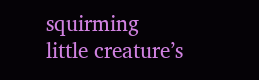squirming
little creature’s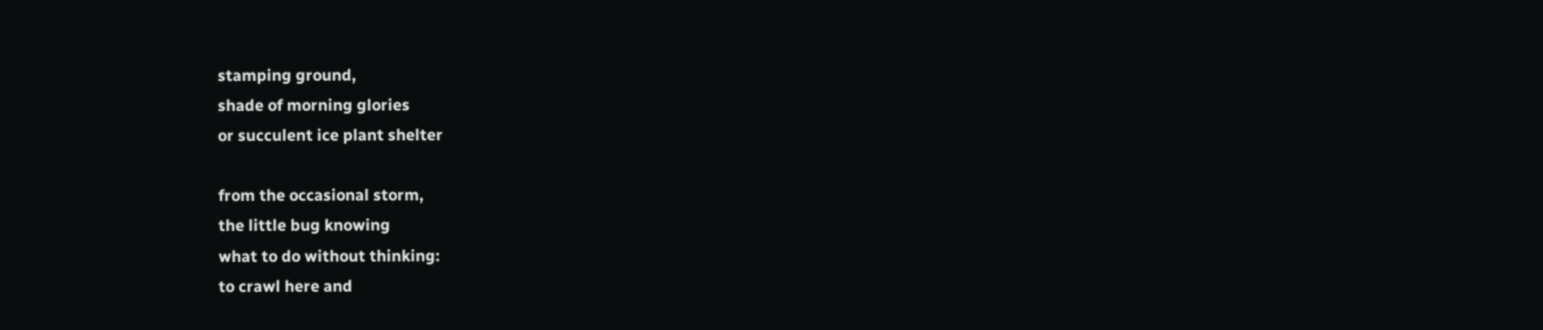stamping ground,
shade of morning glories
or succulent ice plant shelter

from the occasional storm,
the little bug knowing
what to do without thinking:
to crawl here and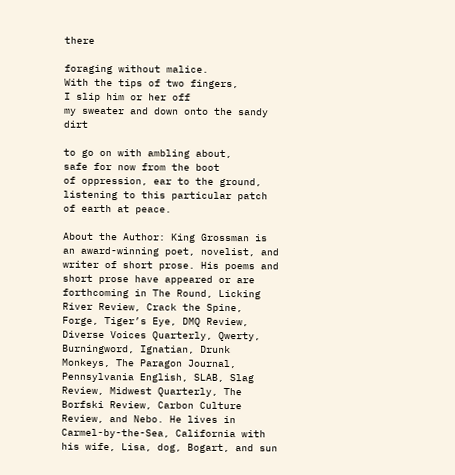there

foraging without malice.
With the tips of two fingers,
I slip him or her off
my sweater and down onto the sandy dirt

to go on with ambling about,
safe for now from the boot
of oppression, ear to the ground,
listening to this particular patch of earth at peace.

About the Author: King Grossman is an award-winning poet, novelist, and writer of short prose. His poems and short prose have appeared or are forthcoming in The Round, Licking River Review, Crack the Spine, Forge, Tiger’s Eye, DMQ Review, Diverse Voices Quarterly, Qwerty, Burningword, Ignatian, Drunk Monkeys, The Paragon Journal, Pennsylvania English, SLAB, Slag Review, Midwest Quarterly, The Borfski Review, Carbon Culture Review, and Nebo. He lives in Carmel-by-the-Sea, California with his wife, Lisa, dog, Bogart, and sun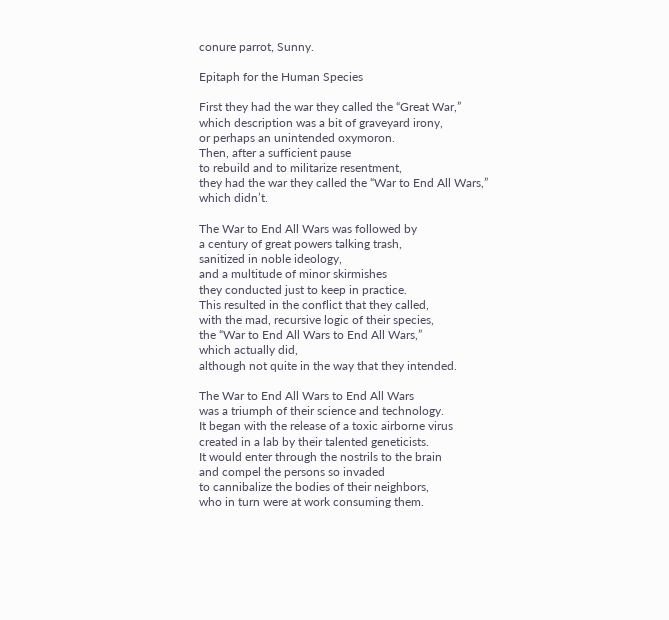conure parrot, Sunny.

Epitaph for the Human Species

First they had the war they called the “Great War,”
which description was a bit of graveyard irony,
or perhaps an unintended oxymoron.
Then, after a sufficient pause
to rebuild and to militarize resentment,
they had the war they called the “War to End All Wars,”
which didn’t.

The War to End All Wars was followed by
a century of great powers talking trash,
sanitized in noble ideology,
and a multitude of minor skirmishes
they conducted just to keep in practice.
This resulted in the conflict that they called,
with the mad, recursive logic of their species,
the “War to End All Wars to End All Wars,”
which actually did,
although not quite in the way that they intended.

The War to End All Wars to End All Wars
was a triumph of their science and technology.
It began with the release of a toxic airborne virus
created in a lab by their talented geneticists.
It would enter through the nostrils to the brain
and compel the persons so invaded
to cannibalize the bodies of their neighbors,
who in turn were at work consuming them.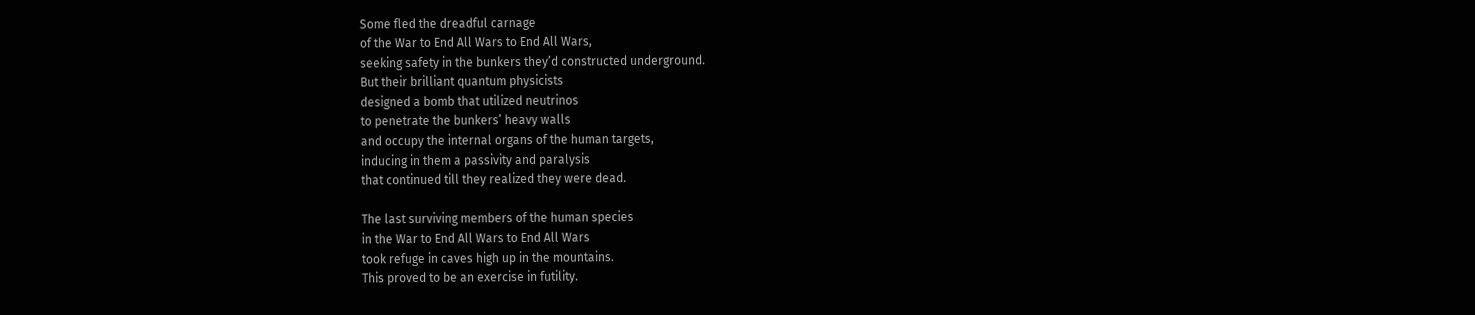Some fled the dreadful carnage
of the War to End All Wars to End All Wars,
seeking safety in the bunkers they’d constructed underground.
But their brilliant quantum physicists
designed a bomb that utilized neutrinos
to penetrate the bunkers’ heavy walls
and occupy the internal organs of the human targets,
inducing in them a passivity and paralysis
that continued till they realized they were dead.

The last surviving members of the human species
in the War to End All Wars to End All Wars
took refuge in caves high up in the mountains.
This proved to be an exercise in futility.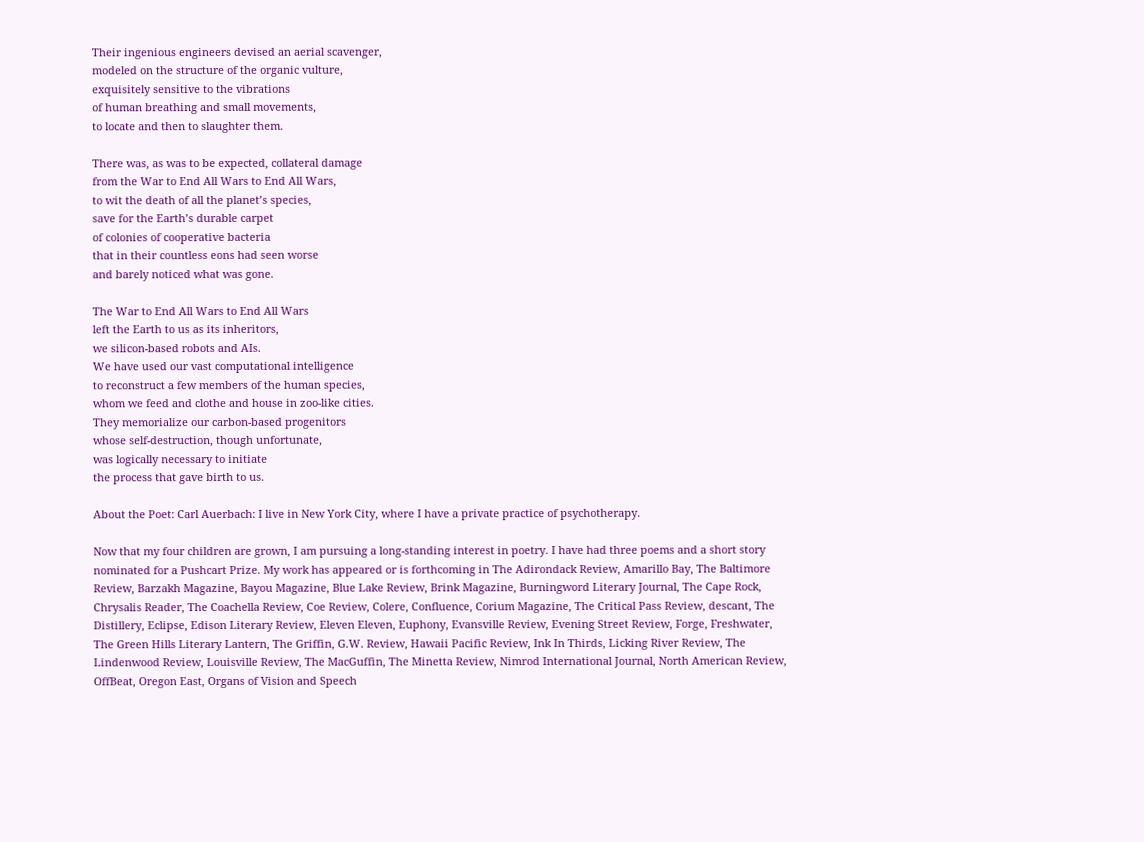Their ingenious engineers devised an aerial scavenger,
modeled on the structure of the organic vulture,
exquisitely sensitive to the vibrations
of human breathing and small movements,
to locate and then to slaughter them.

There was, as was to be expected, collateral damage
from the War to End All Wars to End All Wars,
to wit the death of all the planet’s species,
save for the Earth’s durable carpet
of colonies of cooperative bacteria
that in their countless eons had seen worse
and barely noticed what was gone.

The War to End All Wars to End All Wars
left the Earth to us as its inheritors,
we silicon-based robots and AIs.
We have used our vast computational intelligence
to reconstruct a few members of the human species,
whom we feed and clothe and house in zoo-like cities.
They memorialize our carbon-based progenitors
whose self-destruction, though unfortunate,
was logically necessary to initiate
the process that gave birth to us.

About the Poet: Carl Auerbach: I live in New York City, where I have a private practice of psychotherapy.

Now that my four children are grown, I am pursuing a long-standing interest in poetry. I have had three poems and a short story nominated for a Pushcart Prize. My work has appeared or is forthcoming in The Adirondack Review, Amarillo Bay, The Baltimore Review, Barzakh Magazine, Bayou Magazine, Blue Lake Review, Brink Magazine, Burningword Literary Journal, The Cape Rock, Chrysalis Reader, The Coachella Review, Coe Review, Colere, Confluence, Corium Magazine, The Critical Pass Review, descant, The Distillery, Eclipse, Edison Literary Review, Eleven Eleven, Euphony, Evansville Review, Evening Street Review, Forge, Freshwater, The Green Hills Literary Lantern, The Griffin, G.W. Review, Hawaii Pacific Review, Ink In Thirds, Licking River Review, The Lindenwood Review, Louisville Review, The MacGuffin, The Minetta Review, Nimrod International Journal, North American Review, OffBeat, Oregon East, Organs of Vision and Speech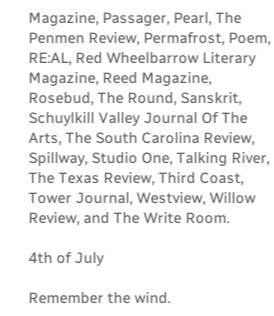Magazine, Passager, Pearl, The Penmen Review, Permafrost, Poem, RE:AL, Red Wheelbarrow Literary Magazine, Reed Magazine, Rosebud, The Round, Sanskrit, Schuylkill Valley Journal Of The Arts, The South Carolina Review, Spillway, Studio One, Talking River, The Texas Review, Third Coast, Tower Journal, Westview, Willow Review, and The Write Room.

4th of July

Remember the wind.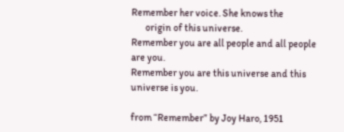Remember her voice. She knows the
       origin of this universe.
Remember you are all people and all people
are you.
Remember you are this universe and this
universe is you.

from “Remember” by Joy Haro, 1951